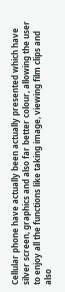Cellular phone have actually been actually presented which have silver screen, graphics and also far better colour, allowing the user to enjoy all the functions like taking image, viewing film clips and also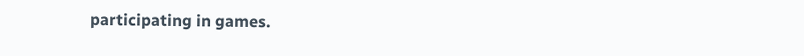participating in games.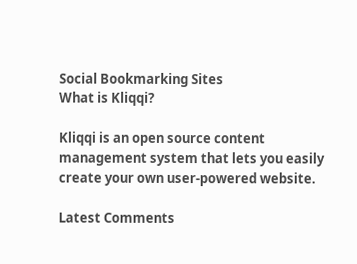Social Bookmarking Sites
What is Kliqqi?

Kliqqi is an open source content management system that lets you easily create your own user-powered website.

Latest Comments